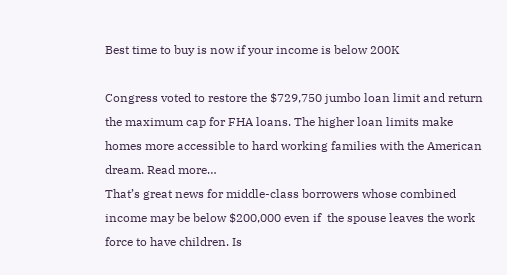Best time to buy is now if your income is below 200K

Congress voted to restore the $729,750 jumbo loan limit and return the maximum cap for FHA loans. The higher loan limits make homes more accessible to hard working families with the American dream. Read more…
That’s great news for middle-class borrowers whose combined income may be below $200,000 even if  the spouse leaves the work force to have children. Is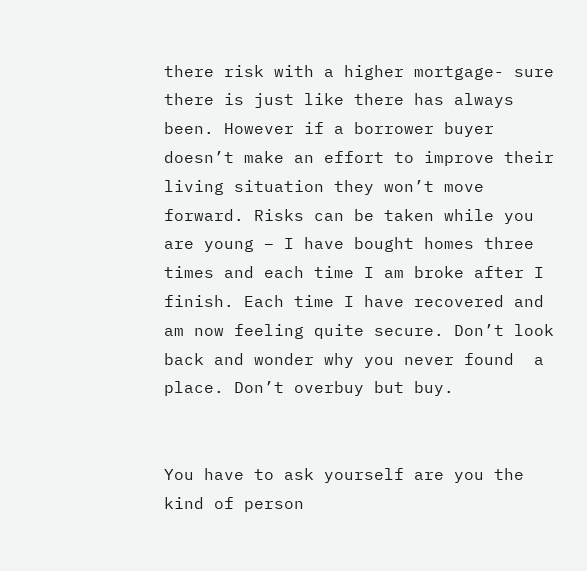there risk with a higher mortgage- sure there is just like there has always been. However if a borrower buyer doesn’t make an effort to improve their living situation they won’t move forward. Risks can be taken while you are young – I have bought homes three times and each time I am broke after I finish. Each time I have recovered and am now feeling quite secure. Don’t look back and wonder why you never found  a place. Don’t overbuy but buy.


You have to ask yourself are you the kind of person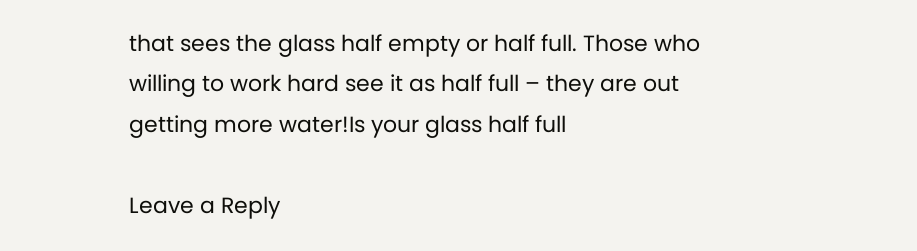that sees the glass half empty or half full. Those who willing to work hard see it as half full – they are out getting more water!Is your glass half full

Leave a Reply